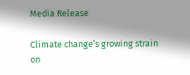Media Release

Climate change’s growing strain on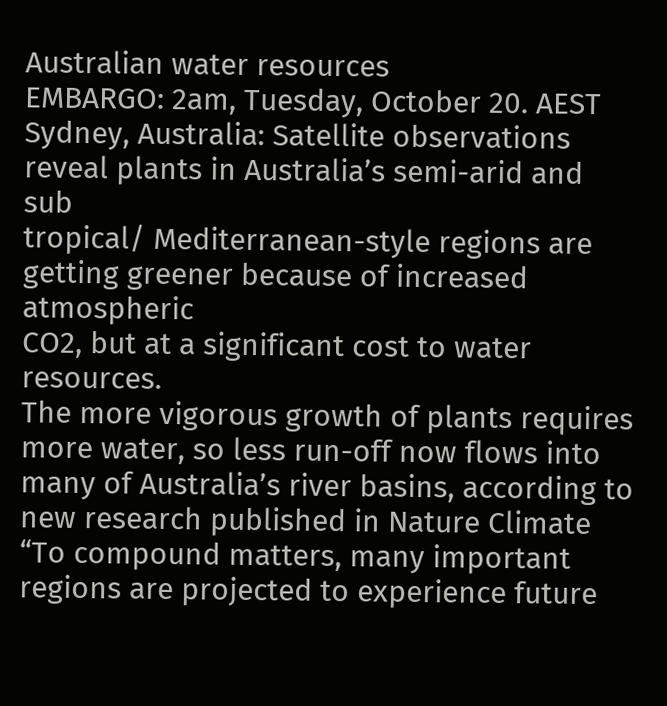Australian water resources
EMBARGO: 2am, Tuesday, October 20. AEST
Sydney, Australia: Satellite observations reveal plants in Australia’s semi-arid and sub
tropical/ Mediterranean-style regions are getting greener because of increased atmospheric
CO2, but at a significant cost to water resources.
The more vigorous growth of plants requires more water, so less run-off now flows into
many of Australia’s river basins, according to new research published in Nature Climate
“To compound matters, many important regions are projected to experience future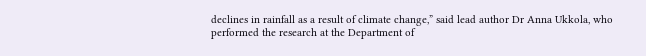declines in rainfall as a result of climate change,” said lead author Dr Anna Ukkola, who
performed the research at the Department of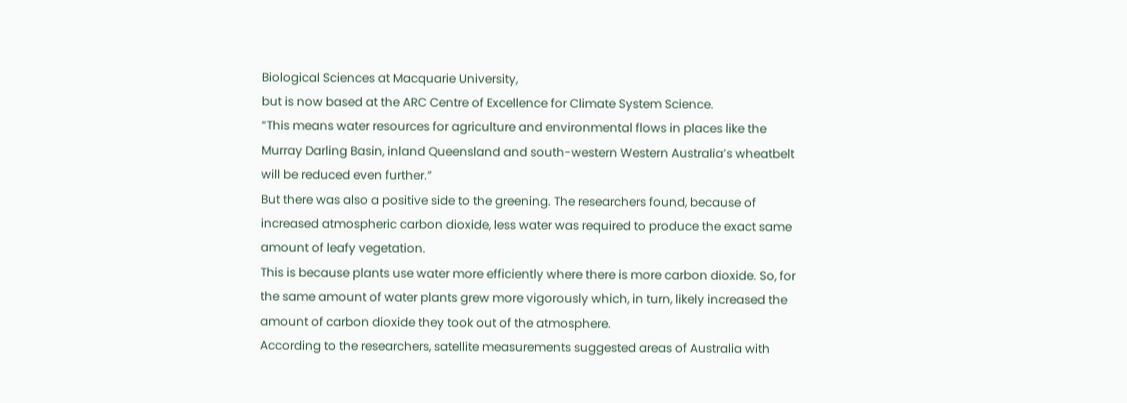Biological Sciences at Macquarie University,
but is now based at the ARC Centre of Excellence for Climate System Science.
“This means water resources for agriculture and environmental flows in places like the
Murray Darling Basin, inland Queensland and south-western Western Australia’s wheatbelt
will be reduced even further.”
But there was also a positive side to the greening. The researchers found, because of
increased atmospheric carbon dioxide, less water was required to produce the exact same
amount of leafy vegetation.
This is because plants use water more efficiently where there is more carbon dioxide. So, for
the same amount of water plants grew more vigorously which, in turn, likely increased the
amount of carbon dioxide they took out of the atmosphere.
According to the researchers, satellite measurements suggested areas of Australia with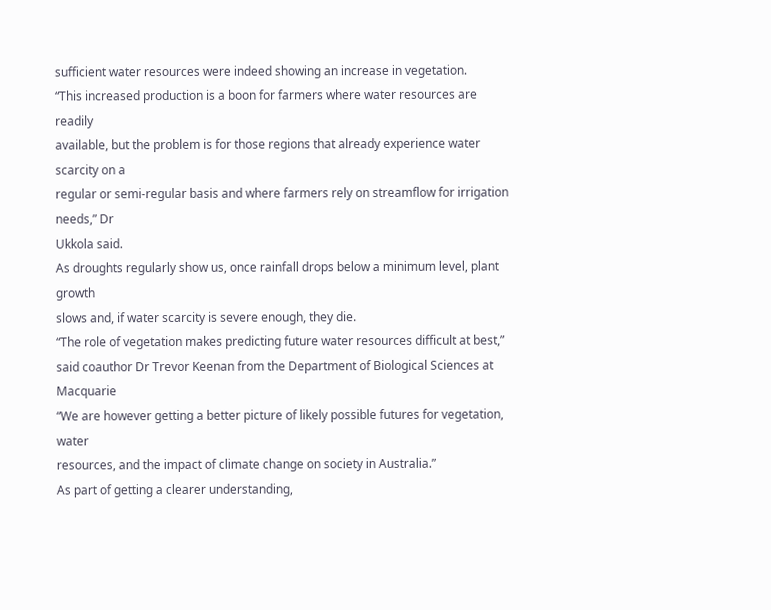sufficient water resources were indeed showing an increase in vegetation.
“This increased production is a boon for farmers where water resources are readily
available, but the problem is for those regions that already experience water scarcity on a
regular or semi-regular basis and where farmers rely on streamflow for irrigation needs,” Dr
Ukkola said.
As droughts regularly show us, once rainfall drops below a minimum level, plant growth
slows and, if water scarcity is severe enough, they die.
“The role of vegetation makes predicting future water resources difficult at best,” said coauthor Dr Trevor Keenan from the Department of Biological Sciences at Macquarie
“We are however getting a better picture of likely possible futures for vegetation, water
resources, and the impact of climate change on society in Australia.”
As part of getting a clearer understanding,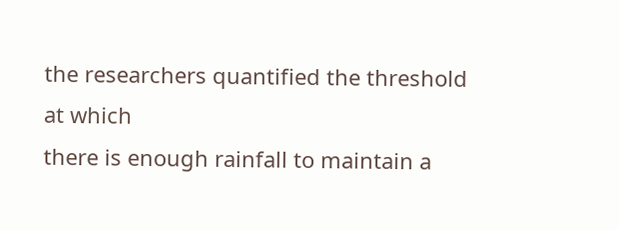the researchers quantified the threshold at which
there is enough rainfall to maintain a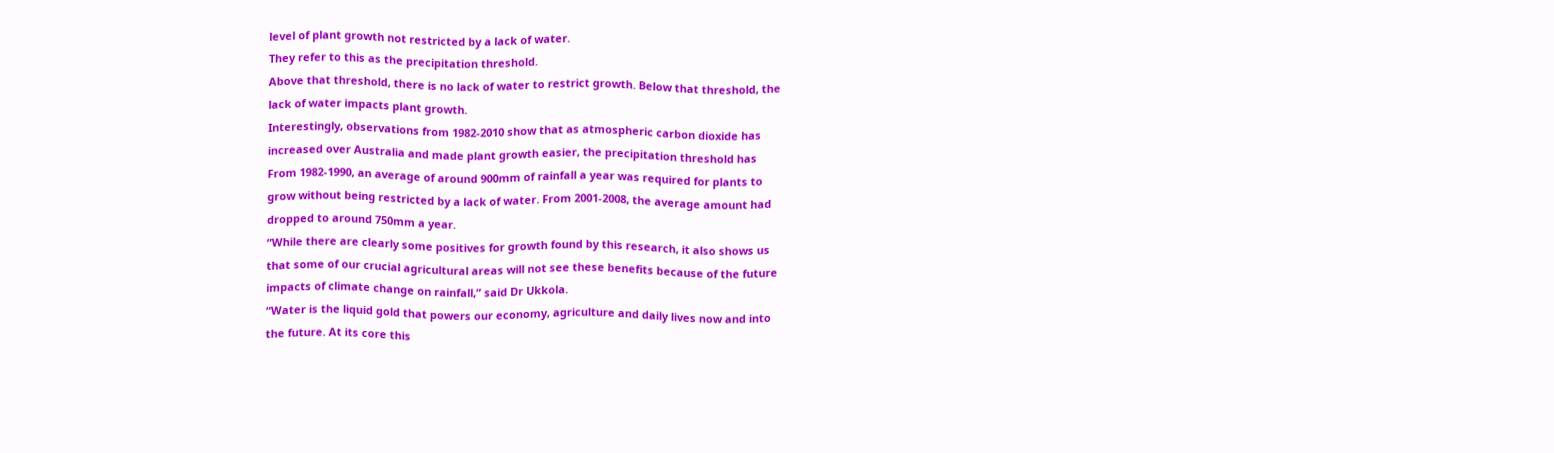level of plant growth not restricted by a lack of water.
They refer to this as the precipitation threshold.
Above that threshold, there is no lack of water to restrict growth. Below that threshold, the
lack of water impacts plant growth.
Interestingly, observations from 1982-2010 show that as atmospheric carbon dioxide has
increased over Australia and made plant growth easier, the precipitation threshold has
From 1982-1990, an average of around 900mm of rainfall a year was required for plants to
grow without being restricted by a lack of water. From 2001-2008, the average amount had
dropped to around 750mm a year.
“While there are clearly some positives for growth found by this research, it also shows us
that some of our crucial agricultural areas will not see these benefits because of the future
impacts of climate change on rainfall,” said Dr Ukkola.
“Water is the liquid gold that powers our economy, agriculture and daily lives now and into
the future. At its core this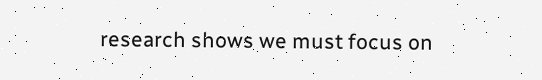research shows we must focus on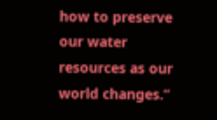how to preserve our water
resources as our world changes.”